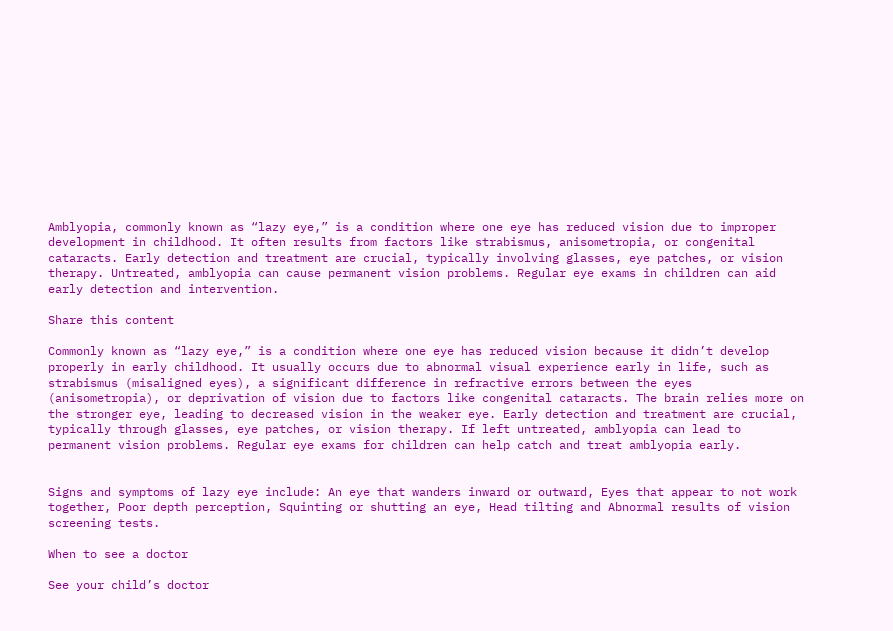Amblyopia, commonly known as “lazy eye,” is a condition where one eye has reduced vision due to improper development in childhood. It often results from factors like strabismus, anisometropia, or congenital cataracts. Early detection and treatment are crucial, typically involving glasses, eye patches, or vision therapy. Untreated, amblyopia can cause permanent vision problems. Regular eye exams in children can aid early detection and intervention.

Share this content

Commonly known as “lazy eye,” is a condition where one eye has reduced vision because it didn’t develop properly in early childhood. It usually occurs due to abnormal visual experience early in life, such as strabismus (misaligned eyes), a significant difference in refractive errors between the eyes (anisometropia), or deprivation of vision due to factors like congenital cataracts. The brain relies more on the stronger eye, leading to decreased vision in the weaker eye. Early detection and treatment are crucial, typically through glasses, eye patches, or vision therapy. If left untreated, amblyopia can lead to permanent vision problems. Regular eye exams for children can help catch and treat amblyopia early.


Signs and symptoms of lazy eye include: An eye that wanders inward or outward, Eyes that appear to not work together, Poor depth perception, Squinting or shutting an eye, Head tilting and Abnormal results of vision screening tests.

When to see a doctor

See your child’s doctor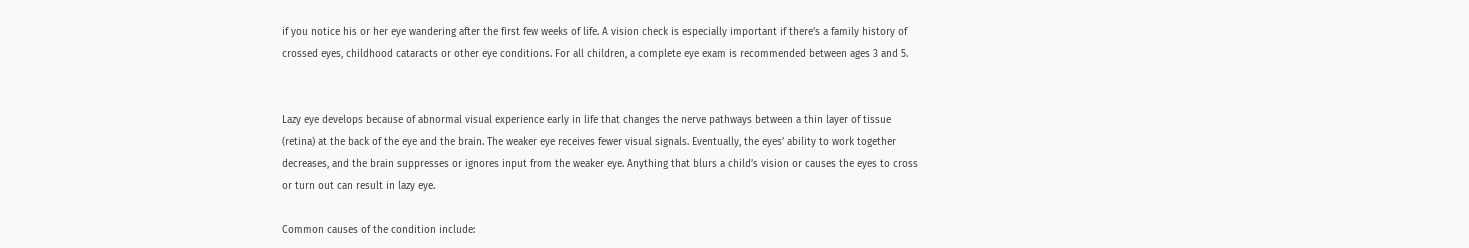if you notice his or her eye wandering after the first few weeks of life. A vision check is especially important if there’s a family history of crossed eyes, childhood cataracts or other eye conditions. For all children, a complete eye exam is recommended between ages 3 and 5.


Lazy eye develops because of abnormal visual experience early in life that changes the nerve pathways between a thin layer of tissue (retina) at the back of the eye and the brain. The weaker eye receives fewer visual signals. Eventually, the eyes’ ability to work together decreases, and the brain suppresses or ignores input from the weaker eye. Anything that blurs a child’s vision or causes the eyes to cross or turn out can result in lazy eye.

Common causes of the condition include: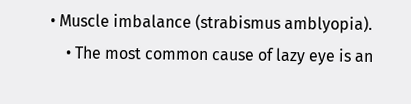• Muscle imbalance (strabismus amblyopia).
    • The most common cause of lazy eye is an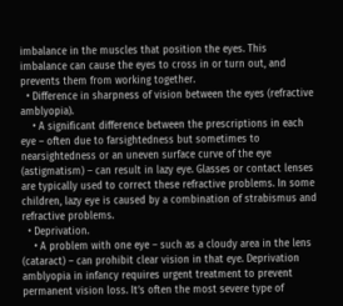imbalance in the muscles that position the eyes. This imbalance can cause the eyes to cross in or turn out, and prevents them from working together.
  • Difference in sharpness of vision between the eyes (refractive amblyopia).
    • A significant difference between the prescriptions in each eye – often due to farsightedness but sometimes to nearsightedness or an uneven surface curve of the eye (astigmatism) – can result in lazy eye. Glasses or contact lenses are typically used to correct these refractive problems. In some children, lazy eye is caused by a combination of strabismus and refractive problems.
  • Deprivation.
    • A problem with one eye – such as a cloudy area in the lens (cataract) – can prohibit clear vision in that eye. Deprivation amblyopia in infancy requires urgent treatment to prevent permanent vision loss. It’s often the most severe type of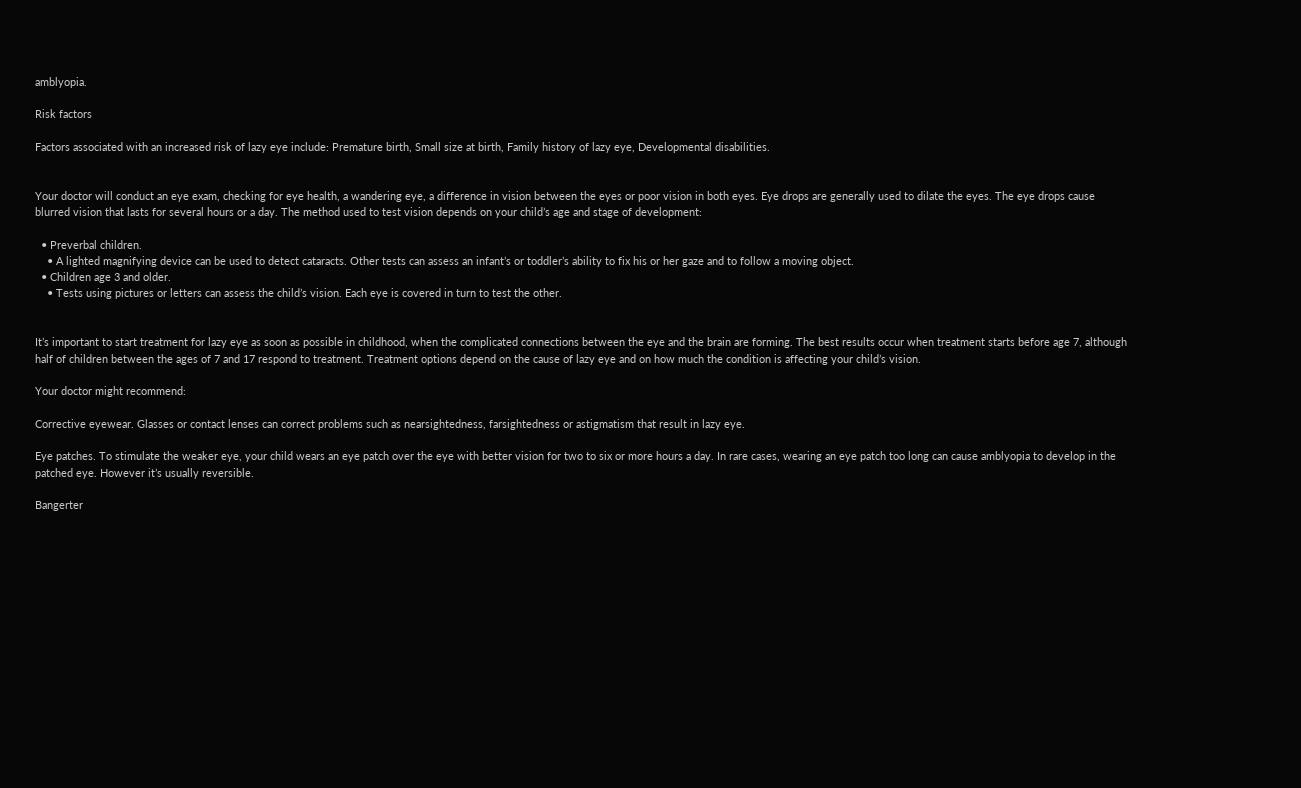amblyopia.

Risk factors

Factors associated with an increased risk of lazy eye include: Premature birth, Small size at birth, Family history of lazy eye, Developmental disabilities.


Your doctor will conduct an eye exam, checking for eye health, a wandering eye, a difference in vision between the eyes or poor vision in both eyes. Eye drops are generally used to dilate the eyes. The eye drops cause blurred vision that lasts for several hours or a day. The method used to test vision depends on your child’s age and stage of development:

  • Preverbal children.
    • A lighted magnifying device can be used to detect cataracts. Other tests can assess an infant’s or toddler’s ability to fix his or her gaze and to follow a moving object.
  • Children age 3 and older.
    • Tests using pictures or letters can assess the child’s vision. Each eye is covered in turn to test the other.


It’s important to start treatment for lazy eye as soon as possible in childhood, when the complicated connections between the eye and the brain are forming. The best results occur when treatment starts before age 7, although half of children between the ages of 7 and 17 respond to treatment. Treatment options depend on the cause of lazy eye and on how much the condition is affecting your child’s vision.

Your doctor might recommend:

Corrective eyewear. Glasses or contact lenses can correct problems such as nearsightedness, farsightedness or astigmatism that result in lazy eye.

Eye patches. To stimulate the weaker eye, your child wears an eye patch over the eye with better vision for two to six or more hours a day. In rare cases, wearing an eye patch too long can cause amblyopia to develop in the patched eye. However it’s usually reversible.

Bangerter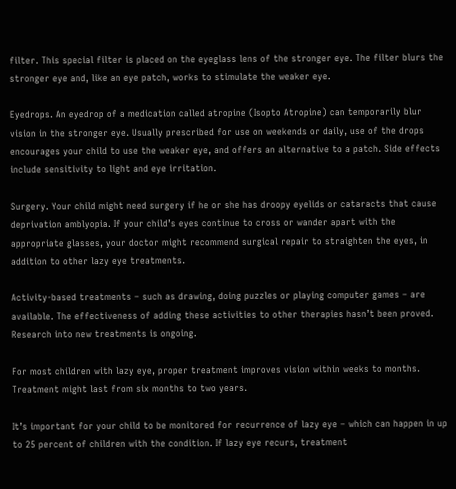filter. This special filter is placed on the eyeglass lens of the stronger eye. The filter blurs the stronger eye and, like an eye patch, works to stimulate the weaker eye.

Eyedrops. An eyedrop of a medication called atropine (Isopto Atropine) can temporarily blur vision in the stronger eye. Usually prescribed for use on weekends or daily, use of the drops encourages your child to use the weaker eye, and offers an alternative to a patch. Side effects include sensitivity to light and eye irritation.

Surgery. Your child might need surgery if he or she has droopy eyelids or cataracts that cause deprivation amblyopia. If your child’s eyes continue to cross or wander apart with the appropriate glasses, your doctor might recommend surgical repair to straighten the eyes, in addition to other lazy eye treatments.

Activity-based treatments – such as drawing, doing puzzles or playing computer games – are available. The effectiveness of adding these activities to other therapies hasn’t been proved. Research into new treatments is ongoing.

For most children with lazy eye, proper treatment improves vision within weeks to months. Treatment might last from six months to two years.

It’s important for your child to be monitored for recurrence of lazy eye – which can happen in up to 25 percent of children with the condition. If lazy eye recurs, treatment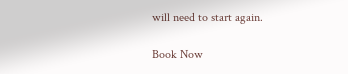will need to start again.

Book Now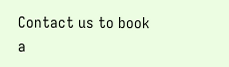Contact us to book a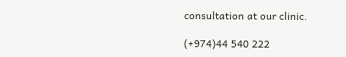consultation at our clinic.

(+974)44 540 222